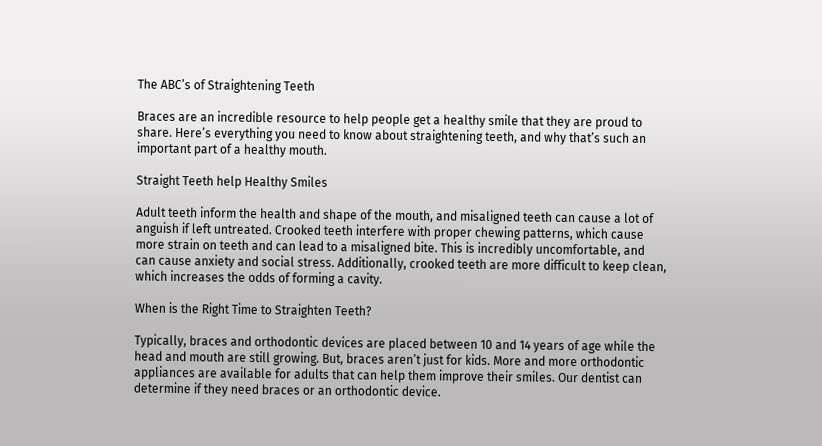The ABC’s of Straightening Teeth

Braces are an incredible resource to help people get a healthy smile that they are proud to share. Here’s everything you need to know about straightening teeth, and why that’s such an important part of a healthy mouth.

Straight Teeth help Healthy Smiles

Adult teeth inform the health and shape of the mouth, and misaligned teeth can cause a lot of anguish if left untreated. Crooked teeth interfere with proper chewing patterns, which cause more strain on teeth and can lead to a misaligned bite. This is incredibly uncomfortable, and can cause anxiety and social stress. Additionally, crooked teeth are more difficult to keep clean, which increases the odds of forming a cavity.

When is the Right Time to Straighten Teeth?

Typically, braces and orthodontic devices are placed between 10 and 14 years of age while the head and mouth are still growing. But, braces aren’t just for kids. More and more orthodontic appliances are available for adults that can help them improve their smiles. Our dentist can determine if they need braces or an orthodontic device.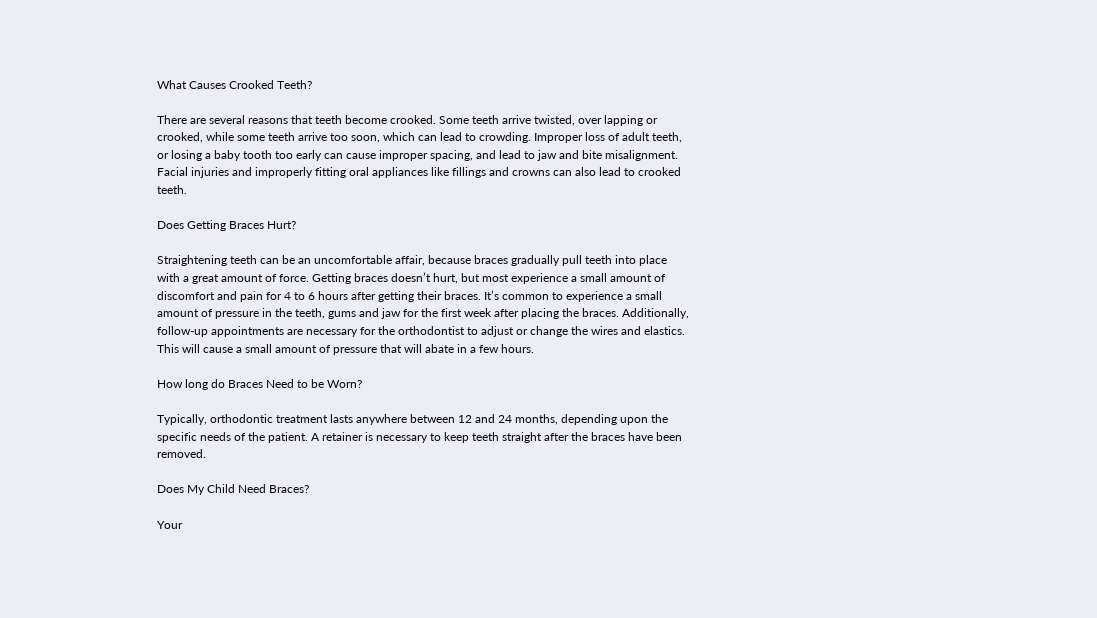What Causes Crooked Teeth?

There are several reasons that teeth become crooked. Some teeth arrive twisted, over lapping or crooked, while some teeth arrive too soon, which can lead to crowding. Improper loss of adult teeth, or losing a baby tooth too early can cause improper spacing, and lead to jaw and bite misalignment. Facial injuries and improperly fitting oral appliances like fillings and crowns can also lead to crooked teeth.

Does Getting Braces Hurt?

Straightening teeth can be an uncomfortable affair, because braces gradually pull teeth into place with a great amount of force. Getting braces doesn’t hurt, but most experience a small amount of discomfort and pain for 4 to 6 hours after getting their braces. It’s common to experience a small amount of pressure in the teeth, gums and jaw for the first week after placing the braces. Additionally, follow-up appointments are necessary for the orthodontist to adjust or change the wires and elastics. This will cause a small amount of pressure that will abate in a few hours.

How long do Braces Need to be Worn?

Typically, orthodontic treatment lasts anywhere between 12 and 24 months, depending upon the specific needs of the patient. A retainer is necessary to keep teeth straight after the braces have been removed.

Does My Child Need Braces?

Your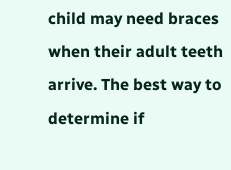child may need braces when their adult teeth arrive. The best way to determine if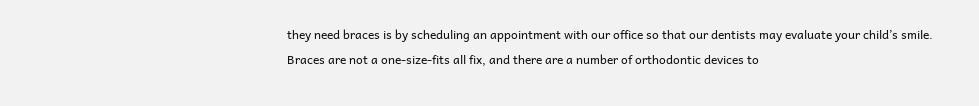they need braces is by scheduling an appointment with our office so that our dentists may evaluate your child’s smile. Braces are not a one-size-fits all fix, and there are a number of orthodontic devices to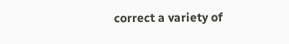correct a variety of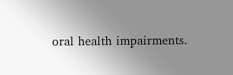oral health impairments.